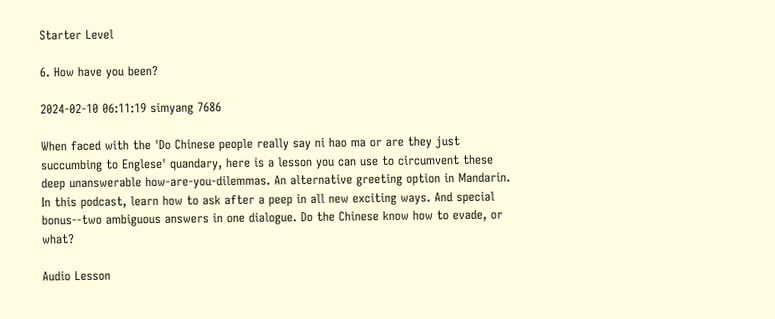Starter Level

6. How have you been?

2024-02-10 06:11:19 simyang 7686

When faced with the 'Do Chinese people really say ni hao ma or are they just succumbing to Englese' quandary, here is a lesson you can use to circumvent these deep unanswerable how-are-you-dilemmas. An alternative greeting option in Mandarin. In this podcast, learn how to ask after a peep in all new exciting ways. And special bonus--two ambiguous answers in one dialogue. Do the Chinese know how to evade, or what?

Audio Lesson